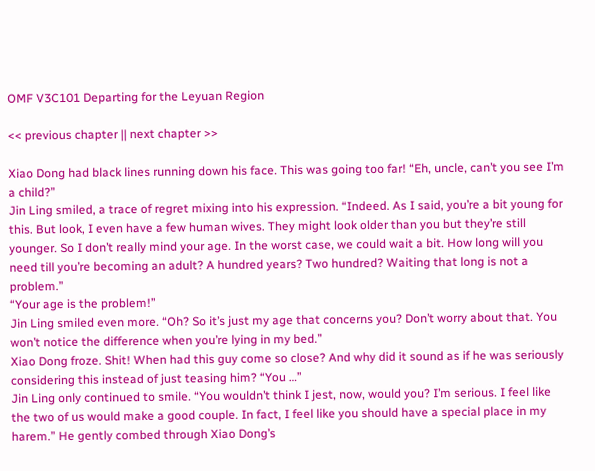OMF V3C101 Departing for the Leyuan Region

<< previous chapter || next chapter >>

Xiao Dong had black lines running down his face. This was going too far! “Eh, uncle, can’t you see I’m a child?”
Jin Ling smiled, a trace of regret mixing into his expression. “Indeed. As I said, you’re a bit young for this. But look, I even have a few human wives. They might look older than you but they’re still younger. So I don’t really mind your age. In the worst case, we could wait a bit. How long will you need till you’re becoming an adult? A hundred years? Two hundred? Waiting that long is not a problem.”
“Your age is the problem!”
Jin Ling smiled even more. “Oh? So it’s just my age that concerns you? Don’t worry about that. You won’t notice the difference when you’re lying in my bed.”
Xiao Dong froze. Shit! When had this guy come so close? And why did it sound as if he was seriously considering this instead of just teasing him? “You …”
Jin Ling only continued to smile. “You wouldn’t think I jest, now, would you? I’m serious. I feel like the two of us would make a good couple. In fact, I feel like you should have a special place in my harem.” He gently combed through Xiao Dong’s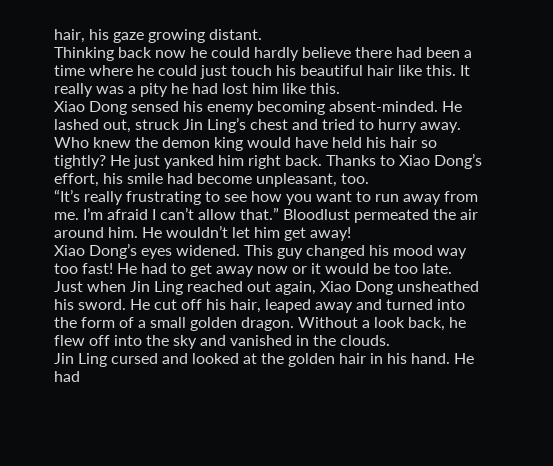hair, his gaze growing distant.
Thinking back now he could hardly believe there had been a time where he could just touch his beautiful hair like this. It really was a pity he had lost him like this.
Xiao Dong sensed his enemy becoming absent-minded. He lashed out, struck Jin Ling’s chest and tried to hurry away. Who knew the demon king would have held his hair so tightly? He just yanked him right back. Thanks to Xiao Dong’s effort, his smile had become unpleasant, too.
“It’s really frustrating to see how you want to run away from me. I’m afraid I can’t allow that.” Bloodlust permeated the air around him. He wouldn’t let him get away!
Xiao Dong’s eyes widened. This guy changed his mood way too fast! He had to get away now or it would be too late.
Just when Jin Ling reached out again, Xiao Dong unsheathed his sword. He cut off his hair, leaped away and turned into the form of a small golden dragon. Without a look back, he flew off into the sky and vanished in the clouds.
Jin Ling cursed and looked at the golden hair in his hand. He had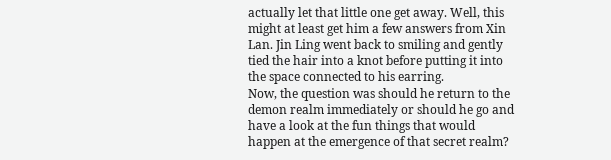actually let that little one get away. Well, this might at least get him a few answers from Xin Lan. Jin Ling went back to smiling and gently tied the hair into a knot before putting it into the space connected to his earring.
Now, the question was should he return to the demon realm immediately or should he go and have a look at the fun things that would happen at the emergence of that secret realm?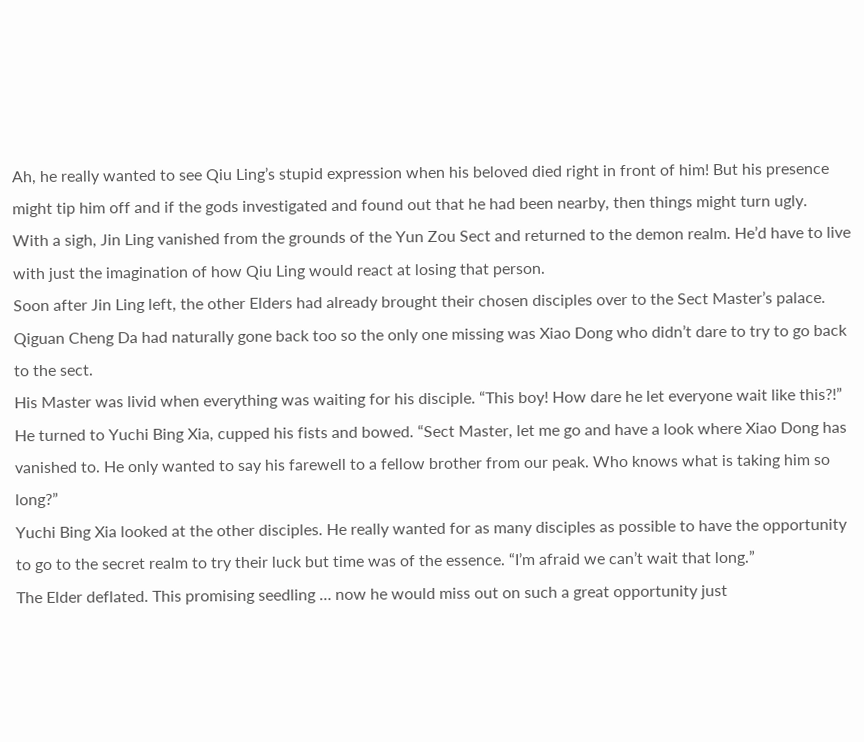Ah, he really wanted to see Qiu Ling’s stupid expression when his beloved died right in front of him! But his presence might tip him off and if the gods investigated and found out that he had been nearby, then things might turn ugly.
With a sigh, Jin Ling vanished from the grounds of the Yun Zou Sect and returned to the demon realm. He’d have to live with just the imagination of how Qiu Ling would react at losing that person.
Soon after Jin Ling left, the other Elders had already brought their chosen disciples over to the Sect Master’s palace. Qiguan Cheng Da had naturally gone back too so the only one missing was Xiao Dong who didn’t dare to try to go back to the sect.
His Master was livid when everything was waiting for his disciple. “This boy! How dare he let everyone wait like this?!” He turned to Yuchi Bing Xia, cupped his fists and bowed. “Sect Master, let me go and have a look where Xiao Dong has vanished to. He only wanted to say his farewell to a fellow brother from our peak. Who knows what is taking him so long?”
Yuchi Bing Xia looked at the other disciples. He really wanted for as many disciples as possible to have the opportunity to go to the secret realm to try their luck but time was of the essence. “I’m afraid we can’t wait that long.”
The Elder deflated. This promising seedling … now he would miss out on such a great opportunity just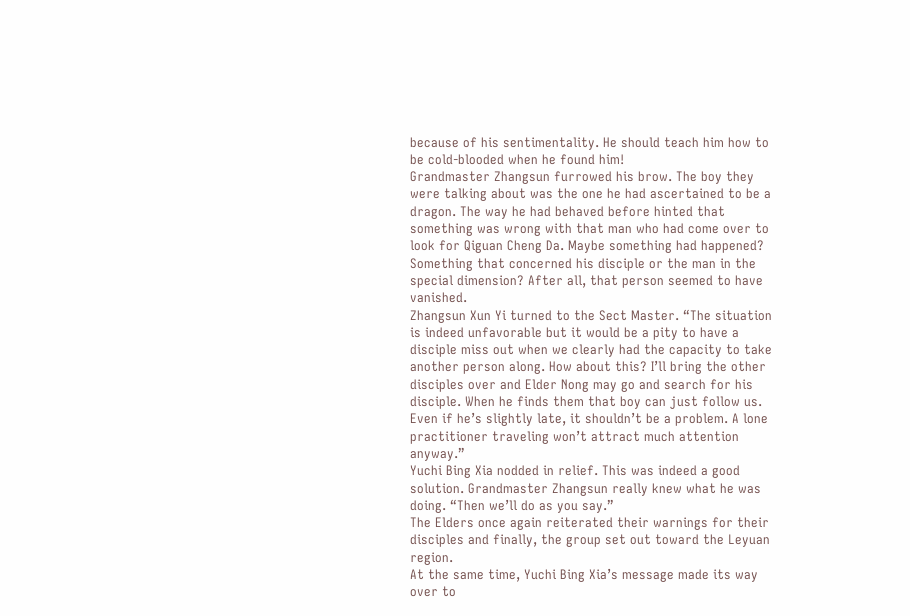because of his sentimentality. He should teach him how to be cold-blooded when he found him!
Grandmaster Zhangsun furrowed his brow. The boy they were talking about was the one he had ascertained to be a dragon. The way he had behaved before hinted that something was wrong with that man who had come over to look for Qiguan Cheng Da. Maybe something had happened? Something that concerned his disciple or the man in the special dimension? After all, that person seemed to have vanished.
Zhangsun Xun Yi turned to the Sect Master. “The situation is indeed unfavorable but it would be a pity to have a disciple miss out when we clearly had the capacity to take another person along. How about this? I’ll bring the other disciples over and Elder Nong may go and search for his disciple. When he finds them that boy can just follow us. Even if he’s slightly late, it shouldn’t be a problem. A lone practitioner traveling won’t attract much attention anyway.”
Yuchi Bing Xia nodded in relief. This was indeed a good solution. Grandmaster Zhangsun really knew what he was doing. “Then we’ll do as you say.”
The Elders once again reiterated their warnings for their disciples and finally, the group set out toward the Leyuan region.
At the same time, Yuchi Bing Xia’s message made its way over to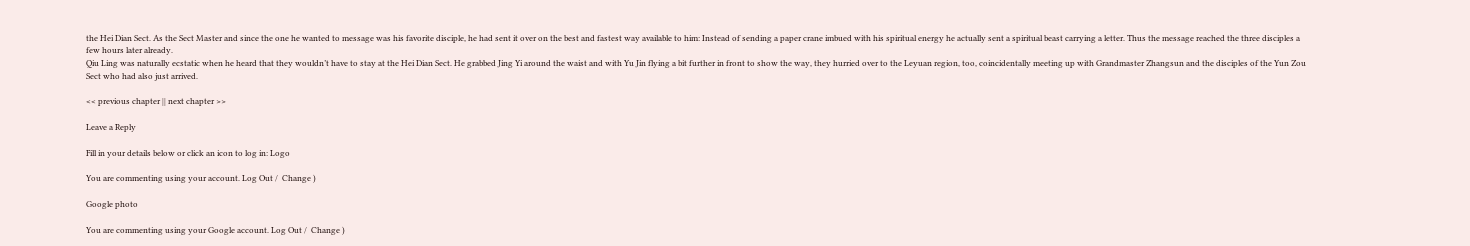the Hei Dian Sect. As the Sect Master and since the one he wanted to message was his favorite disciple, he had sent it over on the best and fastest way available to him: Instead of sending a paper crane imbued with his spiritual energy he actually sent a spiritual beast carrying a letter. Thus the message reached the three disciples a few hours later already.
Qiu Ling was naturally ecstatic when he heard that they wouldn’t have to stay at the Hei Dian Sect. He grabbed Jing Yi around the waist and with Yu Jin flying a bit further in front to show the way, they hurried over to the Leyuan region, too, coincidentally meeting up with Grandmaster Zhangsun and the disciples of the Yun Zou Sect who had also just arrived.

<< previous chapter || next chapter >>

Leave a Reply

Fill in your details below or click an icon to log in: Logo

You are commenting using your account. Log Out /  Change )

Google photo

You are commenting using your Google account. Log Out /  Change )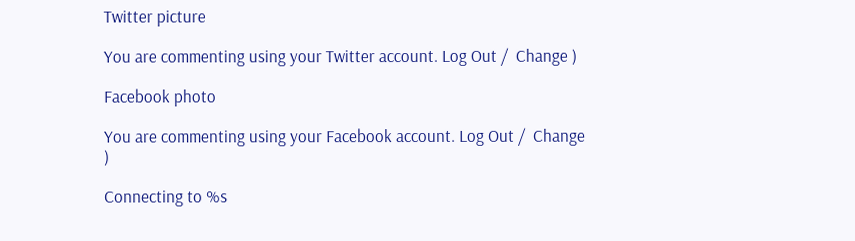Twitter picture

You are commenting using your Twitter account. Log Out /  Change )

Facebook photo

You are commenting using your Facebook account. Log Out /  Change )

Connecting to %s